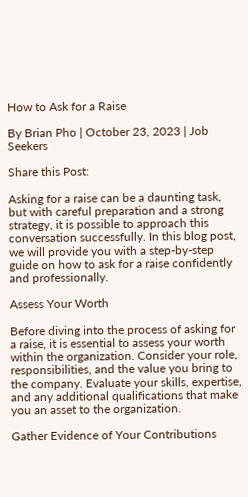How to Ask for a Raise

By Brian Pho | October 23, 2023 | Job Seekers

Share this Post:

Asking for a raise can be a daunting task, but with careful preparation and a strong strategy, it is possible to approach this conversation successfully. In this blog post, we will provide you with a step-by-step guide on how to ask for a raise confidently and professionally.

Assess Your Worth

Before diving into the process of asking for a raise, it is essential to assess your worth within the organization. Consider your role, responsibilities, and the value you bring to the company. Evaluate your skills, expertise, and any additional qualifications that make you an asset to the organization.

Gather Evidence of Your Contributions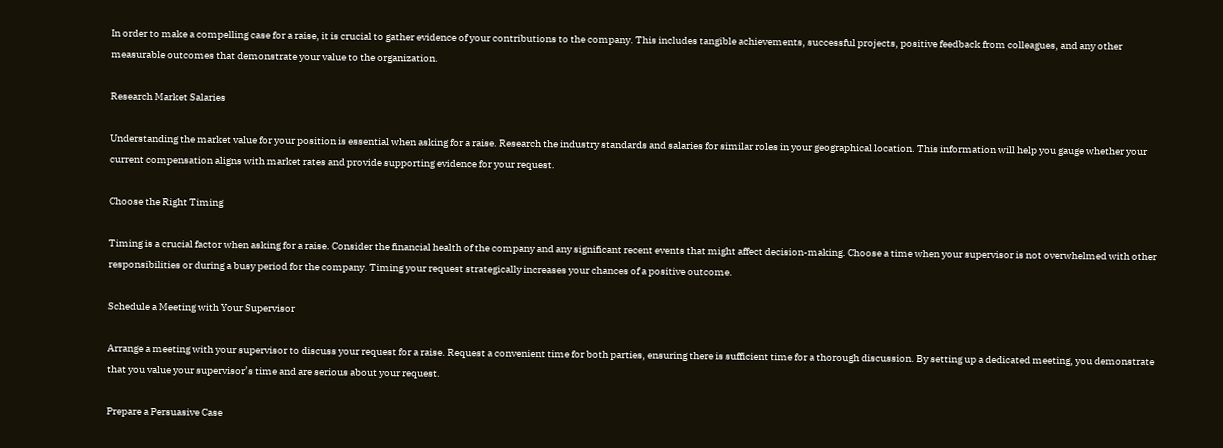In order to make a compelling case for a raise, it is crucial to gather evidence of your contributions to the company. This includes tangible achievements, successful projects, positive feedback from colleagues, and any other measurable outcomes that demonstrate your value to the organization.

Research Market Salaries

Understanding the market value for your position is essential when asking for a raise. Research the industry standards and salaries for similar roles in your geographical location. This information will help you gauge whether your current compensation aligns with market rates and provide supporting evidence for your request.

Choose the Right Timing

Timing is a crucial factor when asking for a raise. Consider the financial health of the company and any significant recent events that might affect decision-making. Choose a time when your supervisor is not overwhelmed with other responsibilities or during a busy period for the company. Timing your request strategically increases your chances of a positive outcome.

Schedule a Meeting with Your Supervisor

Arrange a meeting with your supervisor to discuss your request for a raise. Request a convenient time for both parties, ensuring there is sufficient time for a thorough discussion. By setting up a dedicated meeting, you demonstrate that you value your supervisor’s time and are serious about your request.

Prepare a Persuasive Case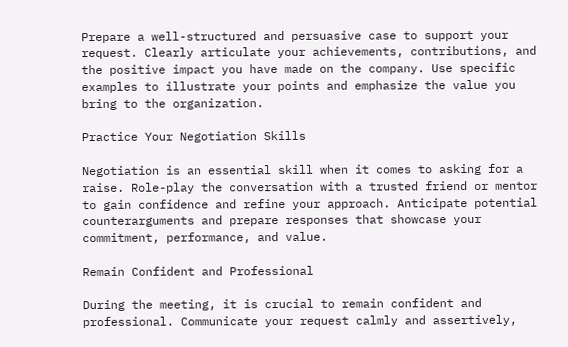Prepare a well-structured and persuasive case to support your request. Clearly articulate your achievements, contributions, and the positive impact you have made on the company. Use specific examples to illustrate your points and emphasize the value you bring to the organization.

Practice Your Negotiation Skills

Negotiation is an essential skill when it comes to asking for a raise. Role-play the conversation with a trusted friend or mentor to gain confidence and refine your approach. Anticipate potential counterarguments and prepare responses that showcase your commitment, performance, and value.

Remain Confident and Professional

During the meeting, it is crucial to remain confident and professional. Communicate your request calmly and assertively,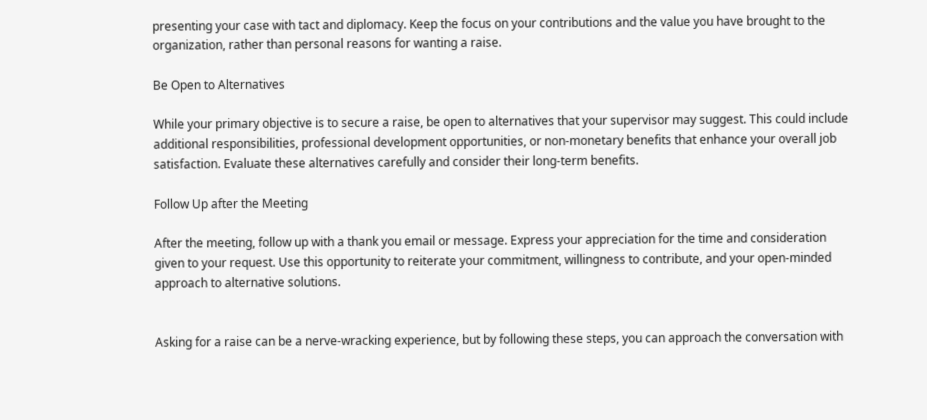presenting your case with tact and diplomacy. Keep the focus on your contributions and the value you have brought to the organization, rather than personal reasons for wanting a raise.

Be Open to Alternatives

While your primary objective is to secure a raise, be open to alternatives that your supervisor may suggest. This could include additional responsibilities, professional development opportunities, or non-monetary benefits that enhance your overall job satisfaction. Evaluate these alternatives carefully and consider their long-term benefits.

Follow Up after the Meeting

After the meeting, follow up with a thank you email or message. Express your appreciation for the time and consideration given to your request. Use this opportunity to reiterate your commitment, willingness to contribute, and your open-minded approach to alternative solutions.


Asking for a raise can be a nerve-wracking experience, but by following these steps, you can approach the conversation with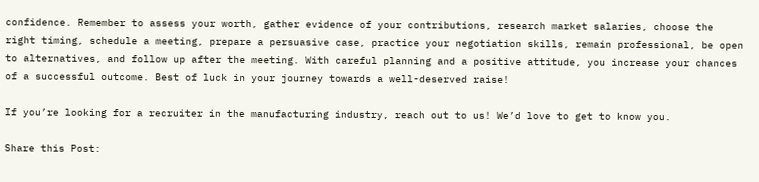confidence. Remember to assess your worth, gather evidence of your contributions, research market salaries, choose the right timing, schedule a meeting, prepare a persuasive case, practice your negotiation skills, remain professional, be open to alternatives, and follow up after the meeting. With careful planning and a positive attitude, you increase your chances of a successful outcome. Best of luck in your journey towards a well-deserved raise!

If you’re looking for a recruiter in the manufacturing industry, reach out to us! We’d love to get to know you.

Share this Post: